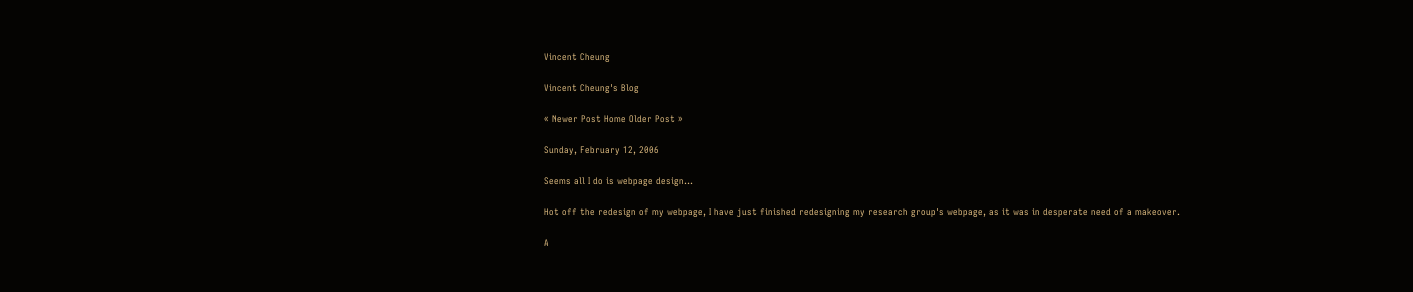Vincent Cheung

Vincent Cheung's Blog

« Newer Post Home Older Post »

Sunday, February 12, 2006

Seems all I do is webpage design...

Hot off the redesign of my webpage, I have just finished redesigning my research group's webpage, as it was in desperate need of a makeover.

A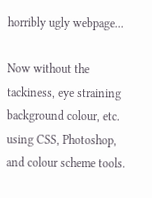horribly ugly webpage...

Now without the tackiness, eye straining background colour, etc. using CSS, Photoshop, and colour scheme tools.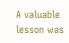A valuable lesson was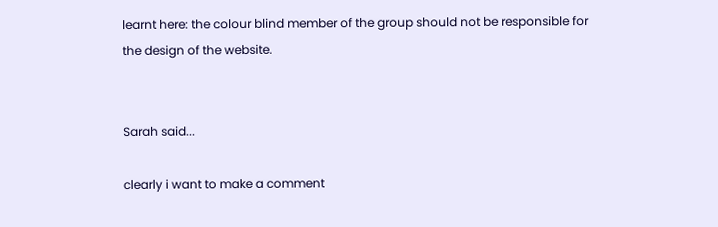learnt here: the colour blind member of the group should not be responsible for the design of the website.


Sarah said...

clearly i want to make a comment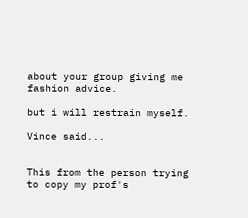about your group giving me fashion advice.

but i will restrain myself.

Vince said...


This from the person trying to copy my prof's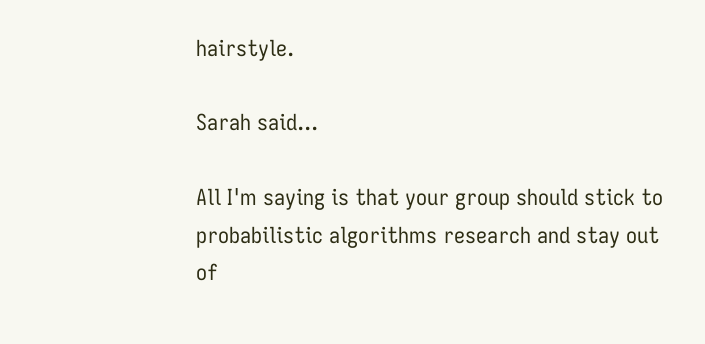hairstyle.

Sarah said...

All I'm saying is that your group should stick to probabilistic algorithms research and stay out of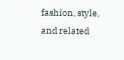fashion, style, and related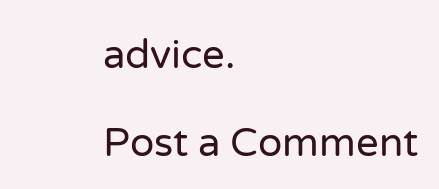advice.

Post a Comment